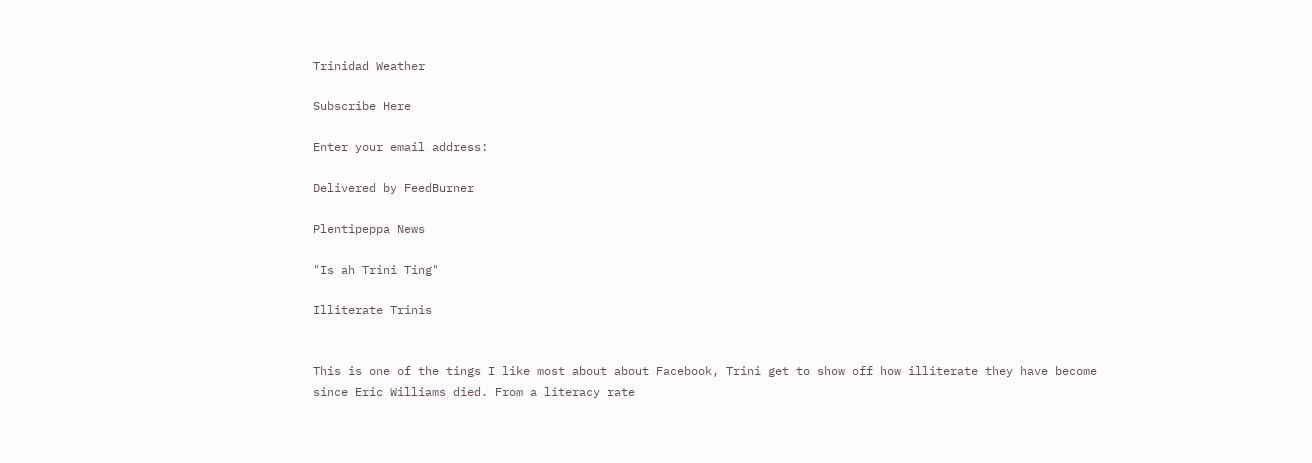Trinidad Weather

Subscribe Here

Enter your email address:

Delivered by FeedBurner

Plentipeppa News

"Is ah Trini Ting"

Illiterate Trinis


This is one of the tings I like most about about Facebook, Trini get to show off how illiterate they have become since Eric Williams died. From a literacy rate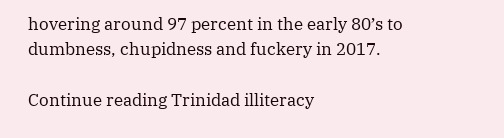hovering around 97 percent in the early 80’s to dumbness, chupidness and fuckery in 2017.

Continue reading Trinidad illiteracy